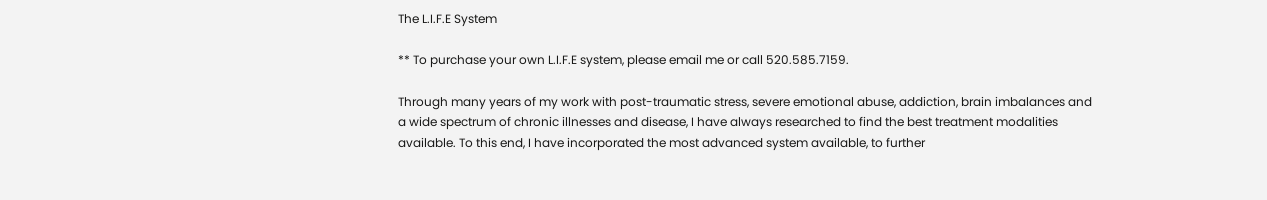The L.I.F.E System

** To purchase your own L.I.F.E system, please email me or call 520.585.7159.

Through many years of my work with post-traumatic stress, severe emotional abuse, addiction, brain imbalances and a wide spectrum of chronic illnesses and disease, I have always researched to find the best treatment modalities available. To this end, I have incorporated the most advanced system available, to further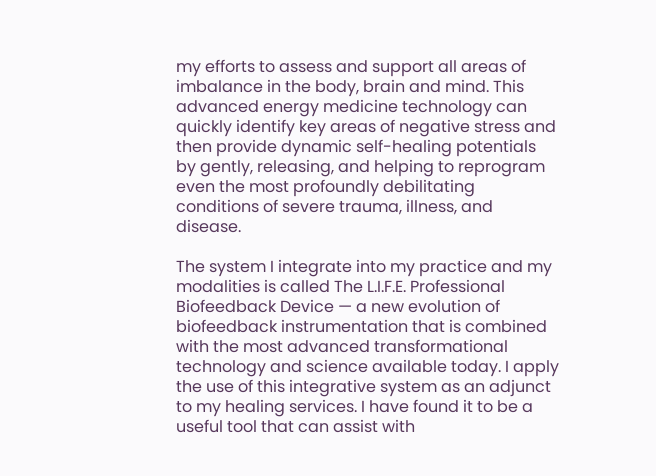my efforts to assess and support all areas of imbalance in the body, brain and mind. This advanced energy medicine technology can quickly identify key areas of negative stress and then provide dynamic self-healing potentials by gently, releasing, and helping to reprogram even the most profoundly debilitating conditions of severe trauma, illness, and disease.

The system I integrate into my practice and my modalities is called The L.I.F.E. Professional Biofeedback Device — a new evolution of biofeedback instrumentation that is combined with the most advanced transformational technology and science available today. I apply the use of this integrative system as an adjunct to my healing services. I have found it to be a useful tool that can assist with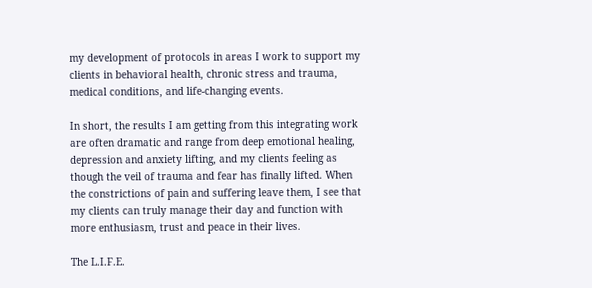my development of protocols in areas I work to support my clients in behavioral health, chronic stress and trauma, medical conditions, and life-changing events.

In short, the results I am getting from this integrating work are often dramatic and range from deep emotional healing, depression and anxiety lifting, and my clients feeling as though the veil of trauma and fear has finally lifted. When the constrictions of pain and suffering leave them, I see that my clients can truly manage their day and function with more enthusiasm, trust and peace in their lives.

The L.I.F.E.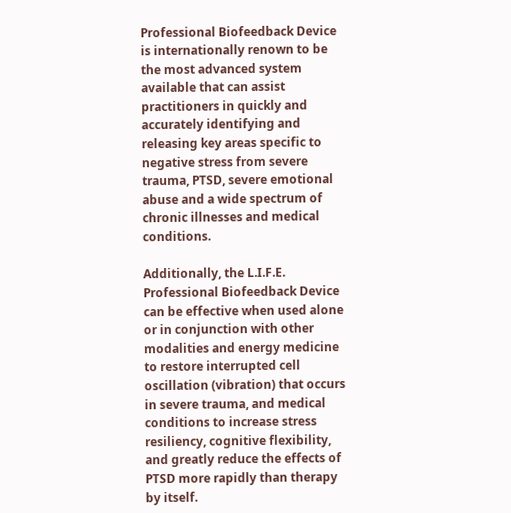Professional Biofeedback Device is internationally renown to be the most advanced system available that can assist practitioners in quickly and accurately identifying and releasing key areas specific to negative stress from severe trauma, PTSD, severe emotional abuse and a wide spectrum of chronic illnesses and medical conditions.

Additionally, the L.I.F.E. Professional Biofeedback Device can be effective when used alone or in conjunction with other modalities and energy medicine to restore interrupted cell oscillation (vibration) that occurs in severe trauma, and medical conditions to increase stress resiliency, cognitive flexibility, and greatly reduce the effects of PTSD more rapidly than therapy by itself.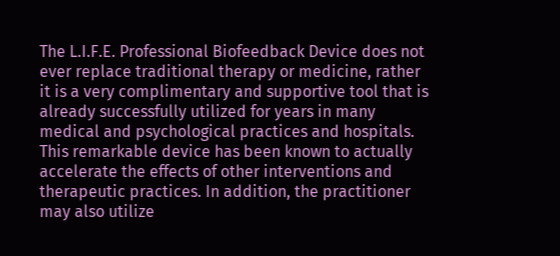The L.I.F.E. Professional Biofeedback Device does not ever replace traditional therapy or medicine, rather it is a very complimentary and supportive tool that is already successfully utilized for years in many medical and psychological practices and hospitals. This remarkable device has been known to actually accelerate the effects of other interventions and therapeutic practices. In addition, the practitioner may also utilize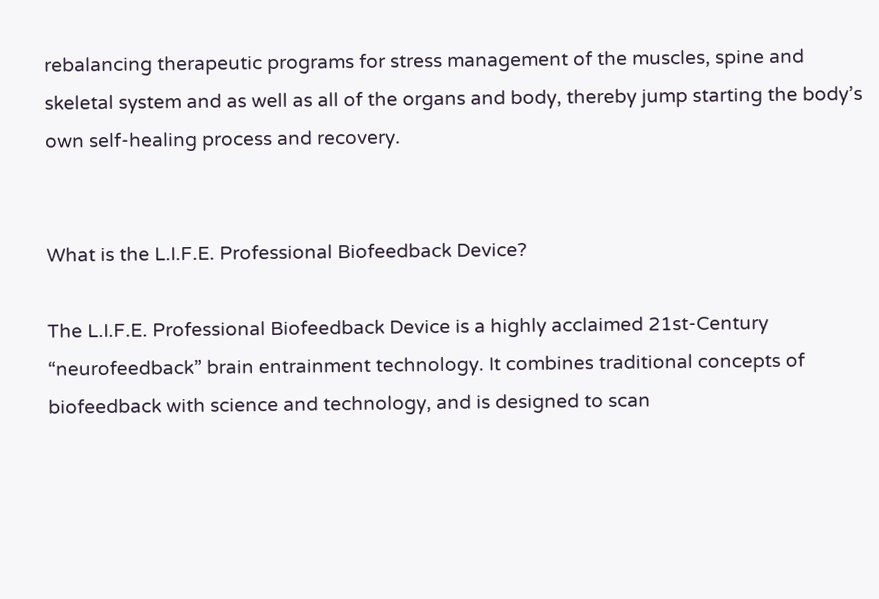rebalancing therapeutic programs for stress management of the muscles, spine and skeletal system and as well as all of the organs and body, thereby jump starting the body’s own self-healing process and recovery.


What is the L.I.F.E. Professional Biofeedback Device?

The L.I.F.E. Professional Biofeedback Device is a highly acclaimed 21st-Century “neurofeedback” brain entrainment technology. It combines traditional concepts of biofeedback with science and technology, and is designed to scan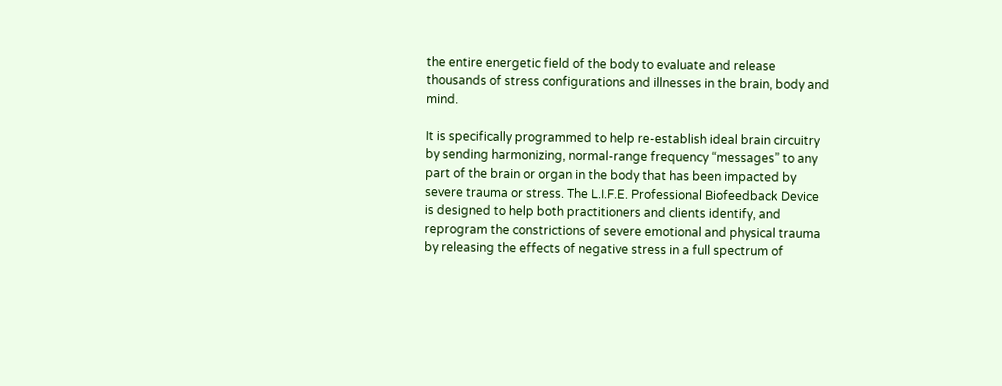the entire energetic field of the body to evaluate and release thousands of stress configurations and illnesses in the brain, body and mind.

It is specifically programmed to help re-establish ideal brain circuitry by sending harmonizing, normal-range frequency “messages” to any part of the brain or organ in the body that has been impacted by severe trauma or stress. The L.I.F.E. Professional Biofeedback Device is designed to help both practitioners and clients identify, and reprogram the constrictions of severe emotional and physical trauma by releasing the effects of negative stress in a full spectrum of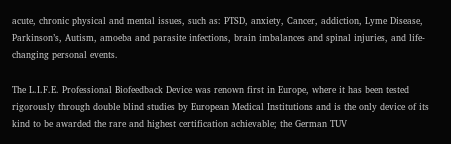acute, chronic physical and mental issues, such as: PTSD, anxiety, Cancer, addiction, Lyme Disease, Parkinson’s, Autism, amoeba and parasite infections, brain imbalances and spinal injuries, and life-changing personal events.

The L.I.F.E. Professional Biofeedback Device was renown first in Europe, where it has been tested rigorously through double blind studies by European Medical Institutions and is the only device of its kind to be awarded the rare and highest certification achievable; the German TUV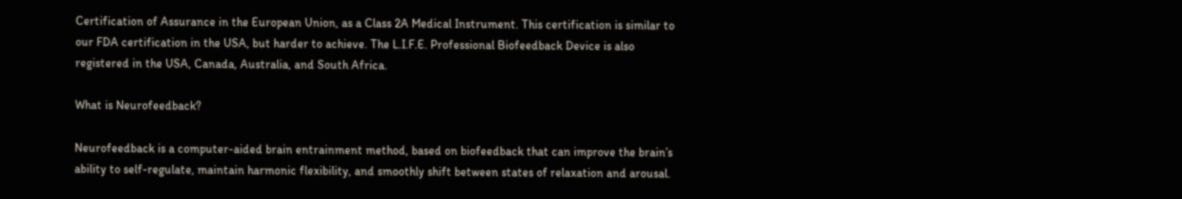Certification of Assurance in the European Union, as a Class 2A Medical Instrument. This certification is similar to our FDA certification in the USA, but harder to achieve. The L.I.F.E. Professional Biofeedback Device is also registered in the USA, Canada, Australia, and South Africa.

What is Neurofeedback?

Neurofeedback is a computer-aided brain entrainment method, based on biofeedback that can improve the brain’s ability to self-regulate, maintain harmonic flexibility, and smoothly shift between states of relaxation and arousal.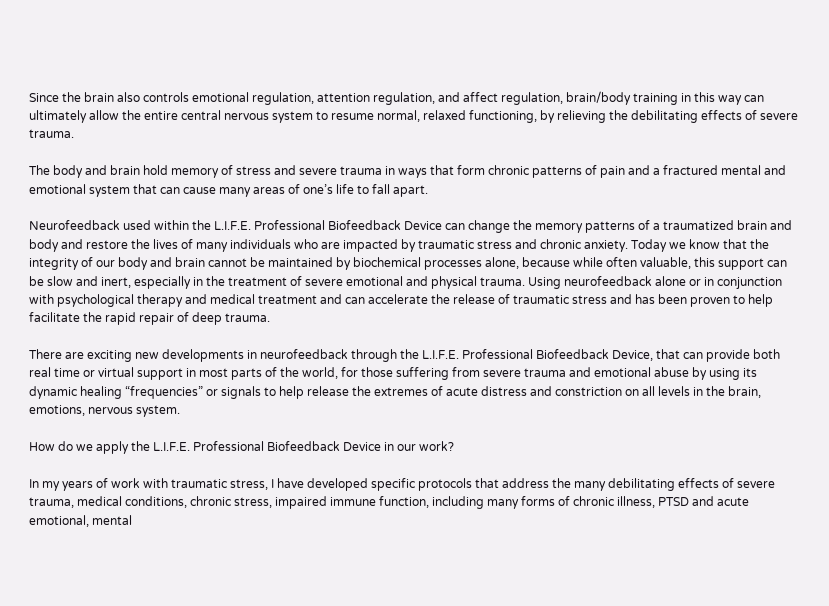Since the brain also controls emotional regulation, attention regulation, and affect regulation, brain/body training in this way can ultimately allow the entire central nervous system to resume normal, relaxed functioning, by relieving the debilitating effects of severe trauma.

The body and brain hold memory of stress and severe trauma in ways that form chronic patterns of pain and a fractured mental and emotional system that can cause many areas of one’s life to fall apart.

Neurofeedback used within the L.I.F.E. Professional Biofeedback Device can change the memory patterns of a traumatized brain and body and restore the lives of many individuals who are impacted by traumatic stress and chronic anxiety. Today we know that the integrity of our body and brain cannot be maintained by biochemical processes alone, because while often valuable, this support can be slow and inert, especially in the treatment of severe emotional and physical trauma. Using neurofeedback alone or in conjunction with psychological therapy and medical treatment and can accelerate the release of traumatic stress and has been proven to help facilitate the rapid repair of deep trauma.

There are exciting new developments in neurofeedback through the L.I.F.E. Professional Biofeedback Device, that can provide both real time or virtual support in most parts of the world, for those suffering from severe trauma and emotional abuse by using its dynamic healing “frequencies” or signals to help release the extremes of acute distress and constriction on all levels in the brain, emotions, nervous system.

How do we apply the L.I.F.E. Professional Biofeedback Device in our work?

In my years of work with traumatic stress, I have developed specific protocols that address the many debilitating effects of severe trauma, medical conditions, chronic stress, impaired immune function, including many forms of chronic illness, PTSD and acute emotional, mental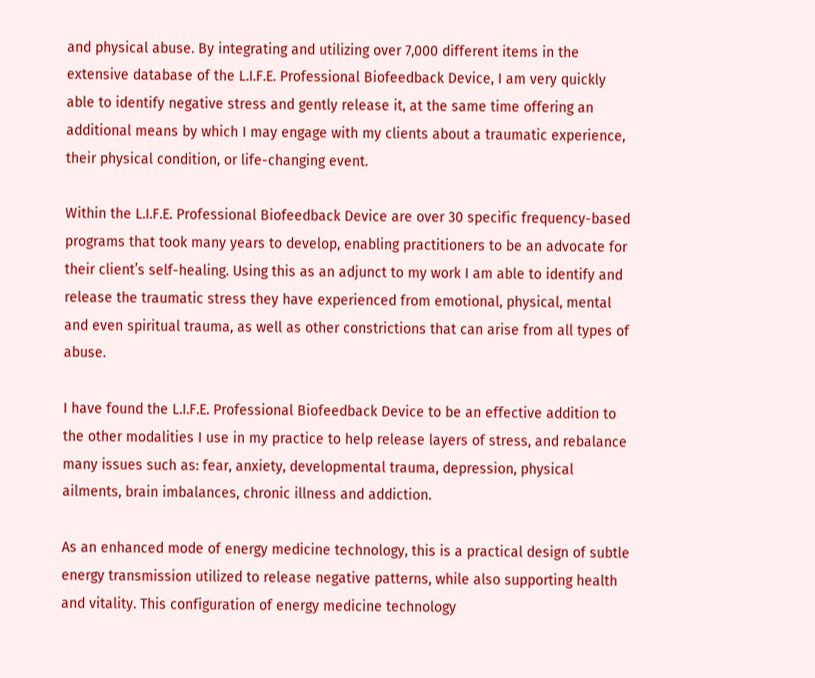and physical abuse. By integrating and utilizing over 7,000 different items in the extensive database of the L.I.F.E. Professional Biofeedback Device, I am very quickly able to identify negative stress and gently release it, at the same time offering an additional means by which I may engage with my clients about a traumatic experience, their physical condition, or life-changing event.

Within the L.I.F.E. Professional Biofeedback Device are over 30 specific frequency-based programs that took many years to develop, enabling practitioners to be an advocate for their client’s self-healing. Using this as an adjunct to my work I am able to identify and release the traumatic stress they have experienced from emotional, physical, mental and even spiritual trauma, as well as other constrictions that can arise from all types of abuse.

I have found the L.I.F.E. Professional Biofeedback Device to be an effective addition to the other modalities I use in my practice to help release layers of stress, and rebalance many issues such as: fear, anxiety, developmental trauma, depression, physical ailments, brain imbalances, chronic illness and addiction.

As an enhanced mode of energy medicine technology, this is a practical design of subtle energy transmission utilized to release negative patterns, while also supporting health and vitality. This configuration of energy medicine technology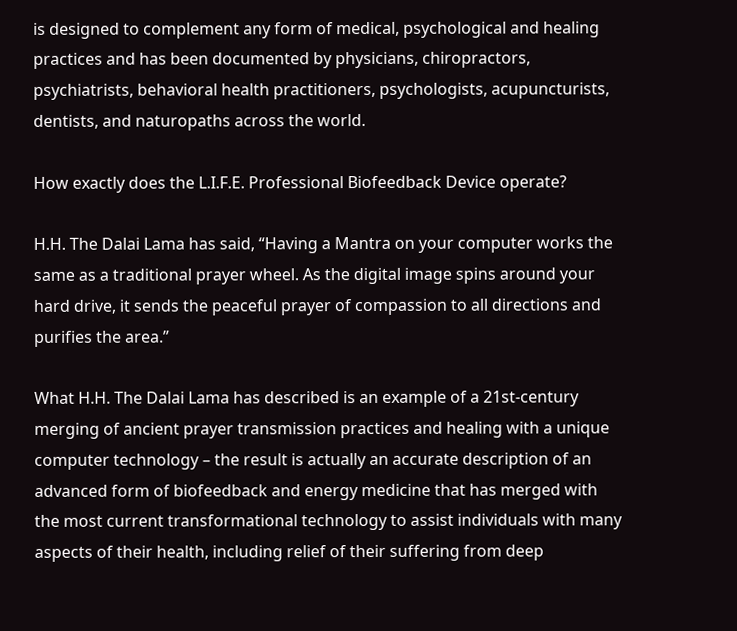is designed to complement any form of medical, psychological and healing practices and has been documented by physicians, chiropractors, psychiatrists, behavioral health practitioners, psychologists, acupuncturists, dentists, and naturopaths across the world.

How exactly does the L.I.F.E. Professional Biofeedback Device operate?

H.H. The Dalai Lama has said, “Having a Mantra on your computer works the same as a traditional prayer wheel. As the digital image spins around your hard drive, it sends the peaceful prayer of compassion to all directions and purifies the area.”

What H.H. The Dalai Lama has described is an example of a 21st-century merging of ancient prayer transmission practices and healing with a unique computer technology – the result is actually an accurate description of an advanced form of biofeedback and energy medicine that has merged with the most current transformational technology to assist individuals with many aspects of their health, including relief of their suffering from deep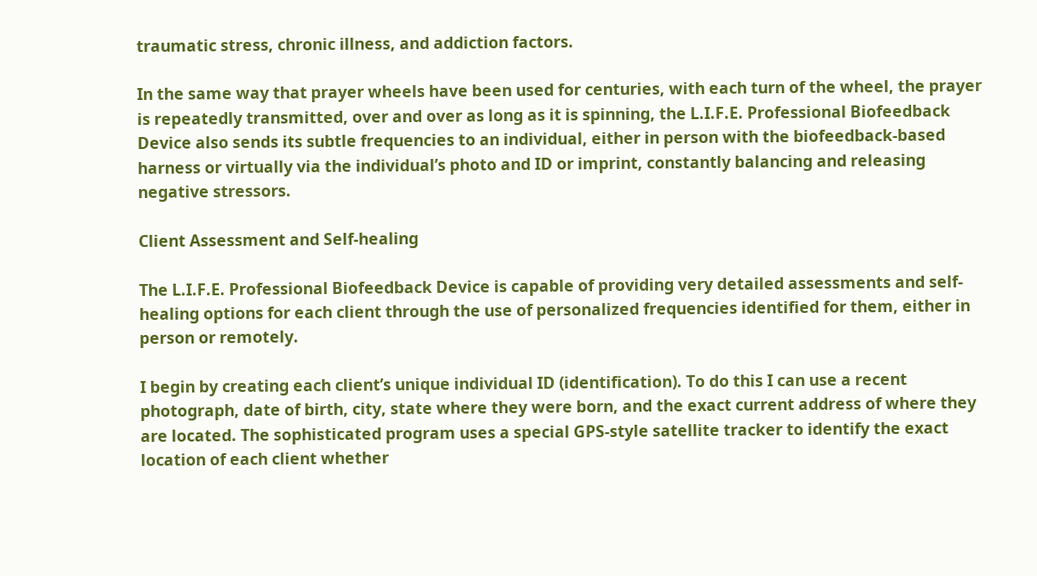traumatic stress, chronic illness, and addiction factors.

In the same way that prayer wheels have been used for centuries, with each turn of the wheel, the prayer is repeatedly transmitted, over and over as long as it is spinning, the L.I.F.E. Professional Biofeedback Device also sends its subtle frequencies to an individual, either in person with the biofeedback-based harness or virtually via the individual’s photo and ID or imprint, constantly balancing and releasing negative stressors.

Client Assessment and Self-healing

The L.I.F.E. Professional Biofeedback Device is capable of providing very detailed assessments and self-healing options for each client through the use of personalized frequencies identified for them, either in person or remotely.

I begin by creating each client’s unique individual ID (identification). To do this I can use a recent photograph, date of birth, city, state where they were born, and the exact current address of where they are located. The sophisticated program uses a special GPS-style satellite tracker to identify the exact location of each client whether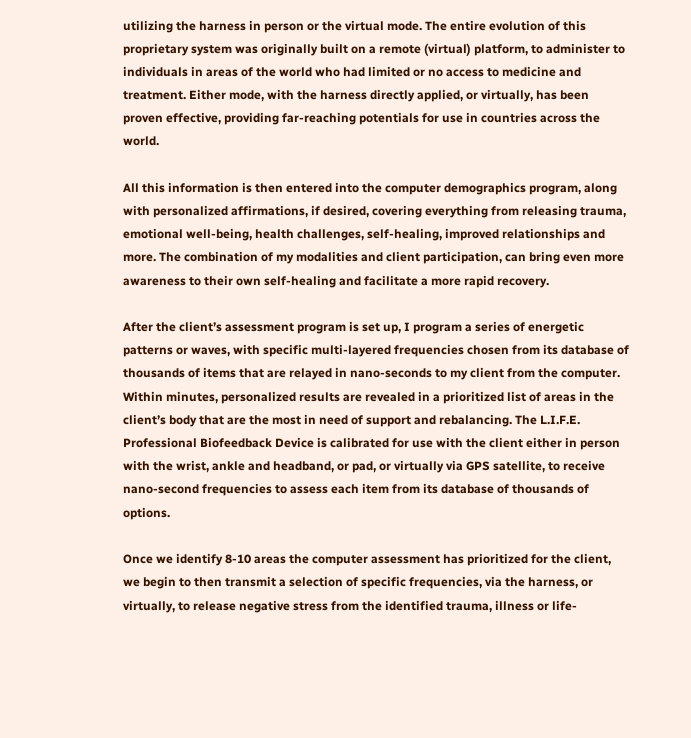utilizing the harness in person or the virtual mode. The entire evolution of this proprietary system was originally built on a remote (virtual) platform, to administer to individuals in areas of the world who had limited or no access to medicine and treatment. Either mode, with the harness directly applied, or virtually, has been proven effective, providing far-reaching potentials for use in countries across the world.

All this information is then entered into the computer demographics program, along with personalized affirmations, if desired, covering everything from releasing trauma, emotional well-being, health challenges, self-healing, improved relationships and more. The combination of my modalities and client participation, can bring even more awareness to their own self-healing and facilitate a more rapid recovery.

After the client’s assessment program is set up, I program a series of energetic patterns or waves, with specific multi-layered frequencies chosen from its database of thousands of items that are relayed in nano-seconds to my client from the computer. Within minutes, personalized results are revealed in a prioritized list of areas in the client’s body that are the most in need of support and rebalancing. The L.I.F.E. Professional Biofeedback Device is calibrated for use with the client either in person with the wrist, ankle and headband, or pad, or virtually via GPS satellite, to receive nano-second frequencies to assess each item from its database of thousands of options.

Once we identify 8-10 areas the computer assessment has prioritized for the client, we begin to then transmit a selection of specific frequencies, via the harness, or virtually, to release negative stress from the identified trauma, illness or life-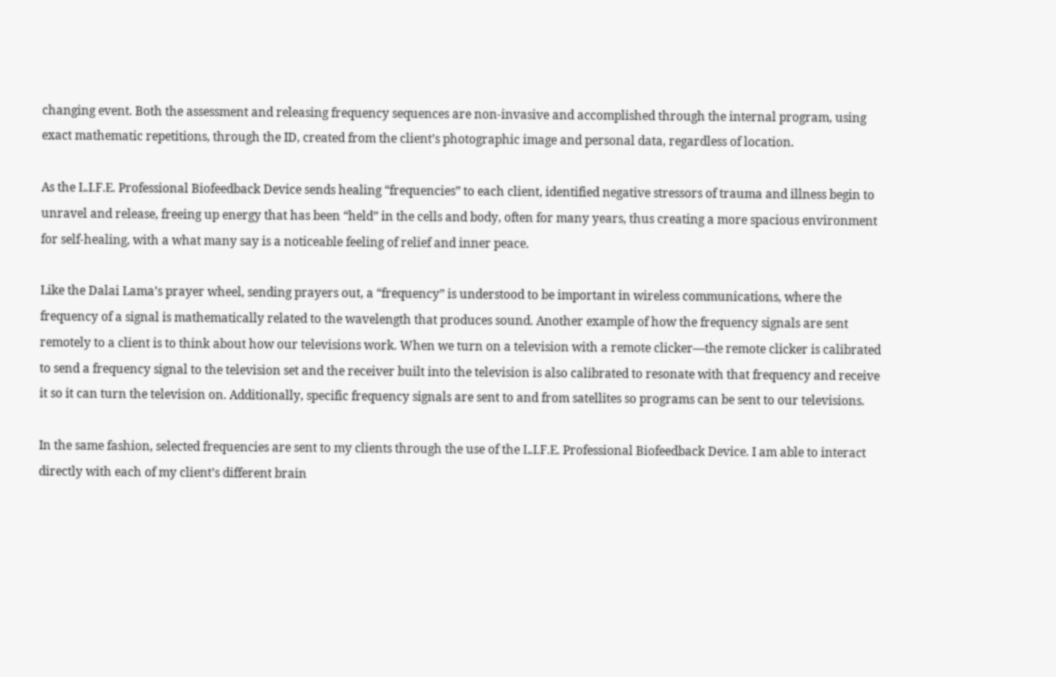changing event. Both the assessment and releasing frequency sequences are non-invasive and accomplished through the internal program, using exact mathematic repetitions, through the ID, created from the client’s photographic image and personal data, regardless of location.

As the L.I.F.E. Professional Biofeedback Device sends healing “frequencies” to each client, identified negative stressors of trauma and illness begin to unravel and release, freeing up energy that has been “held” in the cells and body, often for many years, thus creating a more spacious environment for self-healing, with a what many say is a noticeable feeling of relief and inner peace.

Like the Dalai Lama’s prayer wheel, sending prayers out, a “frequency” is understood to be important in wireless communications, where the frequency of a signal is mathematically related to the wavelength that produces sound. Another example of how the frequency signals are sent remotely to a client is to think about how our televisions work. When we turn on a television with a remote clicker—the remote clicker is calibrated to send a frequency signal to the television set and the receiver built into the television is also calibrated to resonate with that frequency and receive it so it can turn the television on. Additionally, specific frequency signals are sent to and from satellites so programs can be sent to our televisions.

In the same fashion, selected frequencies are sent to my clients through the use of the L.I.F.E. Professional Biofeedback Device. I am able to interact directly with each of my client’s different brain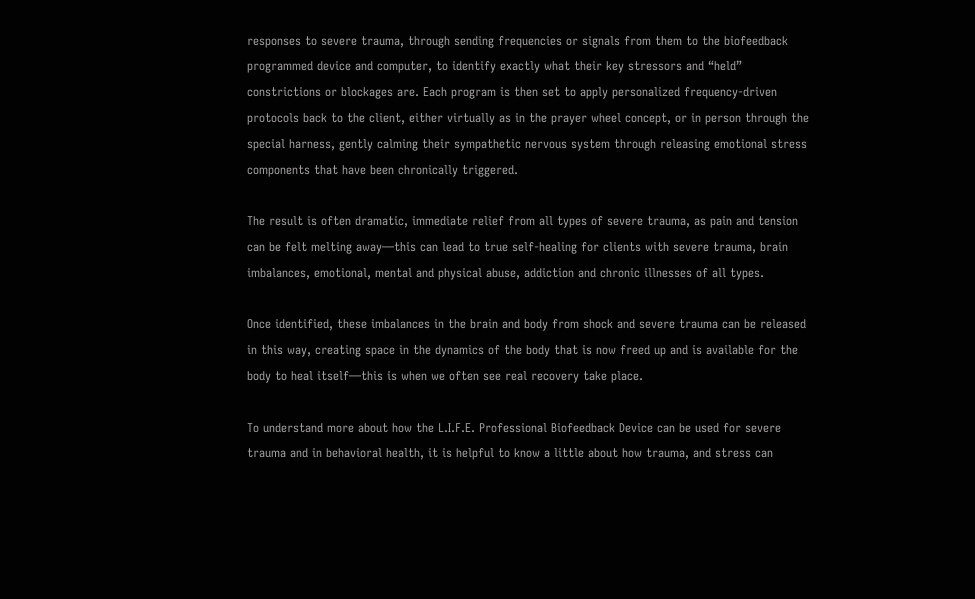responses to severe trauma, through sending frequencies or signals from them to the biofeedback programmed device and computer, to identify exactly what their key stressors and “held” constrictions or blockages are. Each program is then set to apply personalized frequency-driven protocols back to the client, either virtually as in the prayer wheel concept, or in person through the special harness, gently calming their sympathetic nervous system through releasing emotional stress components that have been chronically triggered.

The result is often dramatic, immediate relief from all types of severe trauma, as pain and tension can be felt melting away—this can lead to true self-healing for clients with severe trauma, brain imbalances, emotional, mental and physical abuse, addiction and chronic illnesses of all types.

Once identified, these imbalances in the brain and body from shock and severe trauma can be released in this way, creating space in the dynamics of the body that is now freed up and is available for the body to heal itself—this is when we often see real recovery take place.

To understand more about how the L.I.F.E. Professional Biofeedback Device can be used for severe trauma and in behavioral health, it is helpful to know a little about how trauma, and stress can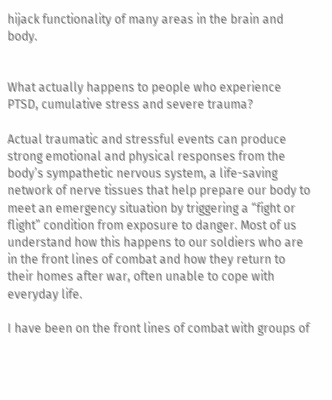hijack functionality of many areas in the brain and body.


What actually happens to people who experience PTSD, cumulative stress and severe trauma?

Actual traumatic and stressful events can produce strong emotional and physical responses from the body’s sympathetic nervous system, a life-saving network of nerve tissues that help prepare our body to meet an emergency situation by triggering a “fight or flight” condition from exposure to danger. Most of us understand how this happens to our soldiers who are in the front lines of combat and how they return to their homes after war, often unable to cope with everyday life.

I have been on the front lines of combat with groups of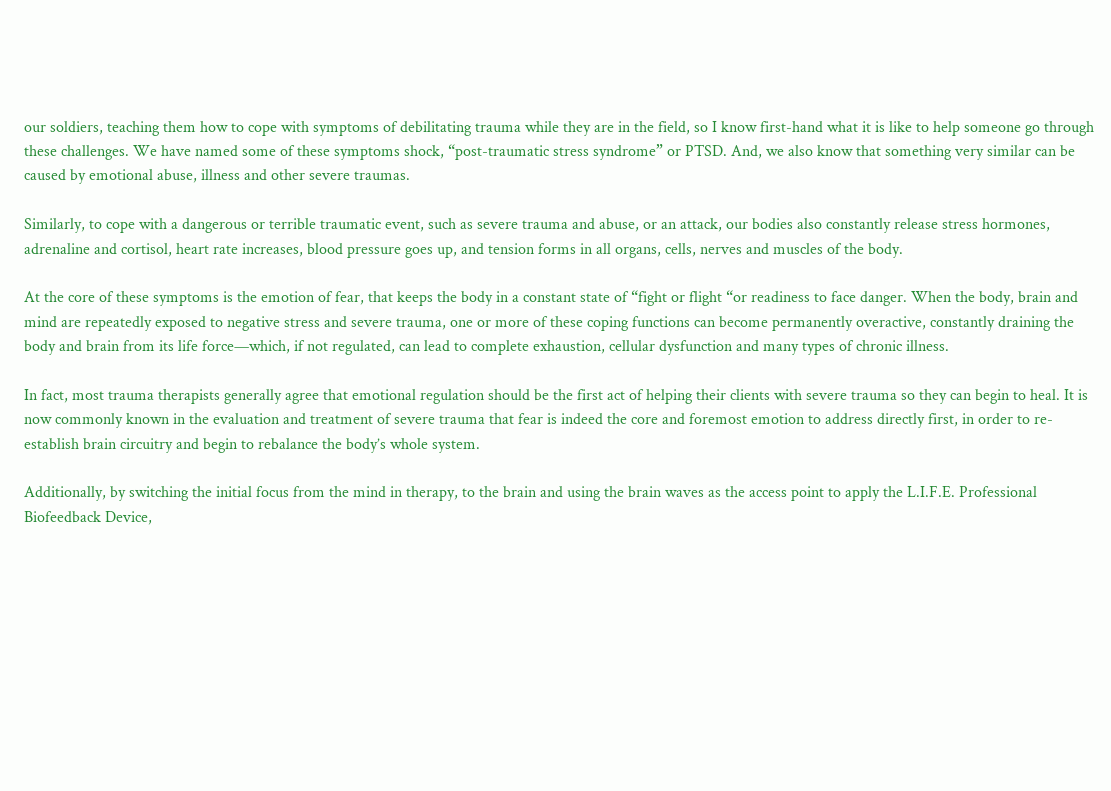our soldiers, teaching them how to cope with symptoms of debilitating trauma while they are in the field, so I know first-hand what it is like to help someone go through these challenges. We have named some of these symptoms shock, “post-traumatic stress syndrome” or PTSD. And, we also know that something very similar can be caused by emotional abuse, illness and other severe traumas.

Similarly, to cope with a dangerous or terrible traumatic event, such as severe trauma and abuse, or an attack, our bodies also constantly release stress hormones, adrenaline and cortisol, heart rate increases, blood pressure goes up, and tension forms in all organs, cells, nerves and muscles of the body.

At the core of these symptoms is the emotion of fear, that keeps the body in a constant state of “fight or flight “or readiness to face danger. When the body, brain and mind are repeatedly exposed to negative stress and severe trauma, one or more of these coping functions can become permanently overactive, constantly draining the body and brain from its life force—which, if not regulated, can lead to complete exhaustion, cellular dysfunction and many types of chronic illness.

In fact, most trauma therapists generally agree that emotional regulation should be the first act of helping their clients with severe trauma so they can begin to heal. It is now commonly known in the evaluation and treatment of severe trauma that fear is indeed the core and foremost emotion to address directly first, in order to re-establish brain circuitry and begin to rebalance the body’s whole system.

Additionally, by switching the initial focus from the mind in therapy, to the brain and using the brain waves as the access point to apply the L.I.F.E. Professional Biofeedback Device,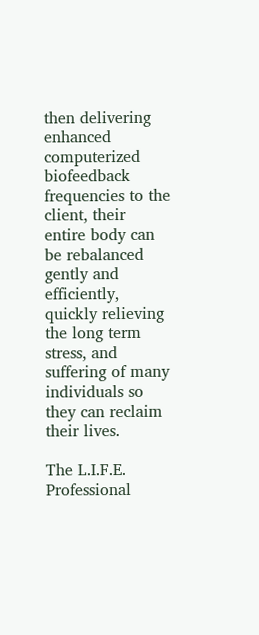then delivering enhanced computerized biofeedback frequencies to the client, their entire body can be rebalanced gently and efficiently, quickly relieving the long term stress, and suffering of many individuals so they can reclaim their lives.

The L.I.F.E. Professional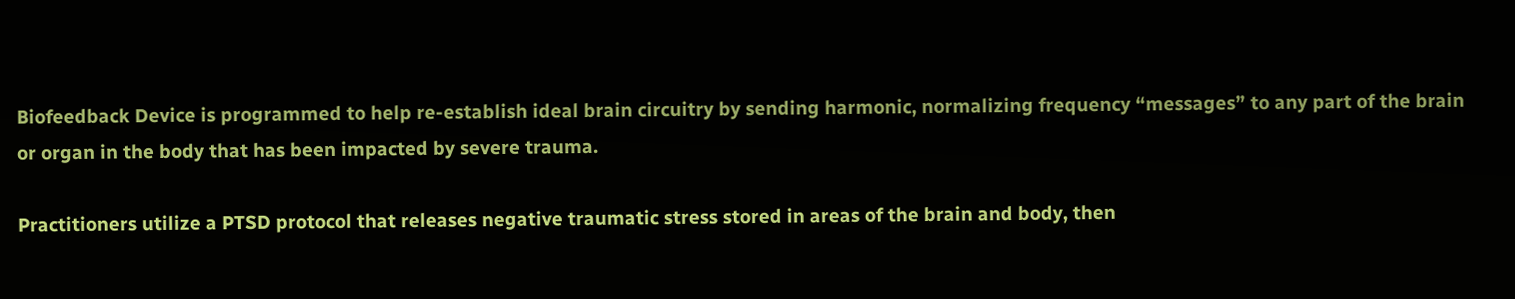Biofeedback Device is programmed to help re-establish ideal brain circuitry by sending harmonic, normalizing frequency “messages” to any part of the brain or organ in the body that has been impacted by severe trauma.

Practitioners utilize a PTSD protocol that releases negative traumatic stress stored in areas of the brain and body, then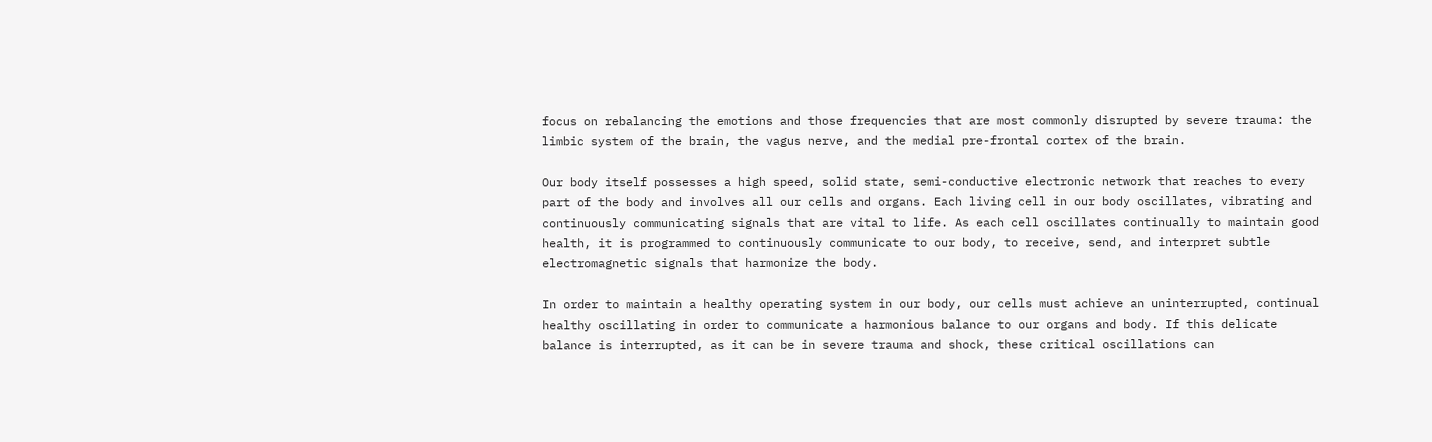focus on rebalancing the emotions and those frequencies that are most commonly disrupted by severe trauma: the limbic system of the brain, the vagus nerve, and the medial pre-frontal cortex of the brain.

Our body itself possesses a high speed, solid state, semi-conductive electronic network that reaches to every part of the body and involves all our cells and organs. Each living cell in our body oscillates, vibrating and continuously communicating signals that are vital to life. As each cell oscillates continually to maintain good health, it is programmed to continuously communicate to our body, to receive, send, and interpret subtle electromagnetic signals that harmonize the body.

In order to maintain a healthy operating system in our body, our cells must achieve an uninterrupted, continual healthy oscillating in order to communicate a harmonious balance to our organs and body. If this delicate balance is interrupted, as it can be in severe trauma and shock, these critical oscillations can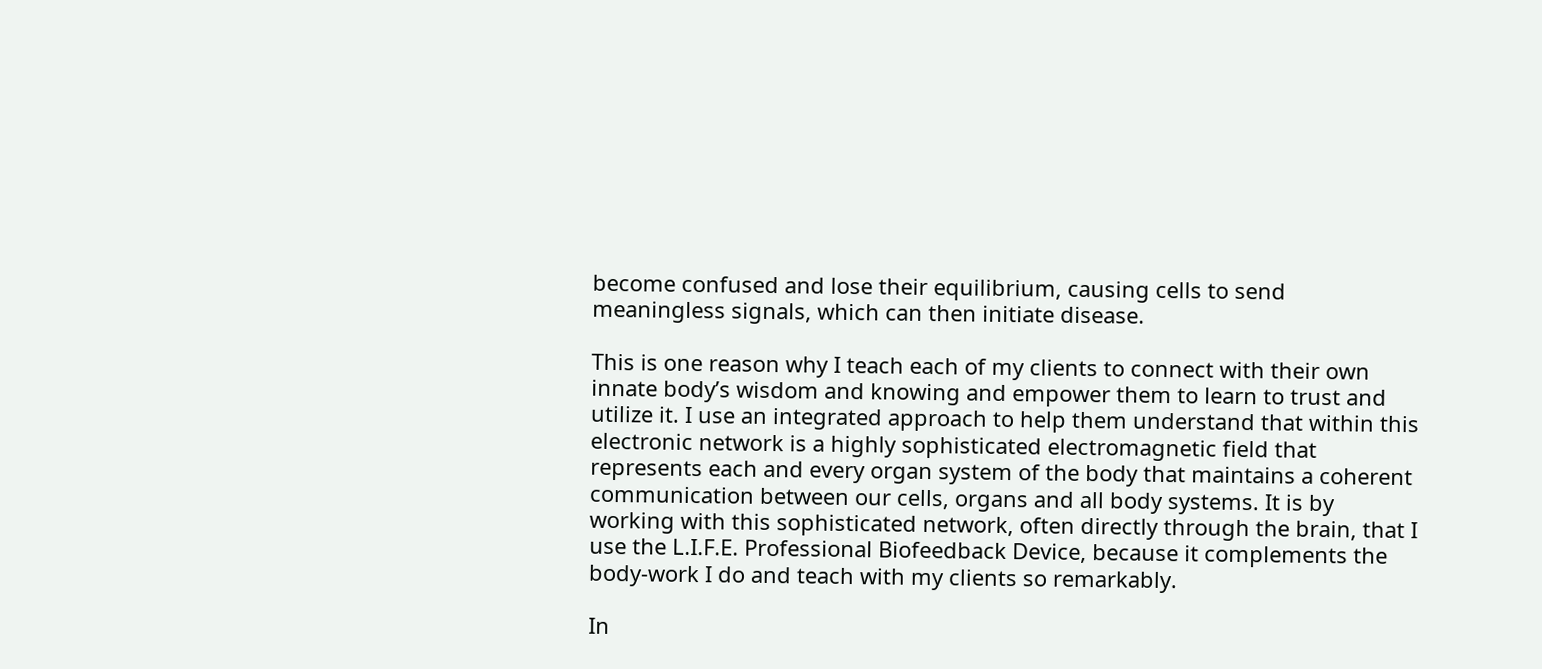become confused and lose their equilibrium, causing cells to send meaningless signals, which can then initiate disease.

This is one reason why I teach each of my clients to connect with their own innate body’s wisdom and knowing and empower them to learn to trust and utilize it. I use an integrated approach to help them understand that within this electronic network is a highly sophisticated electromagnetic field that represents each and every organ system of the body that maintains a coherent communication between our cells, organs and all body systems. It is by working with this sophisticated network, often directly through the brain, that I use the L.I.F.E. Professional Biofeedback Device, because it complements the body-work I do and teach with my clients so remarkably.

In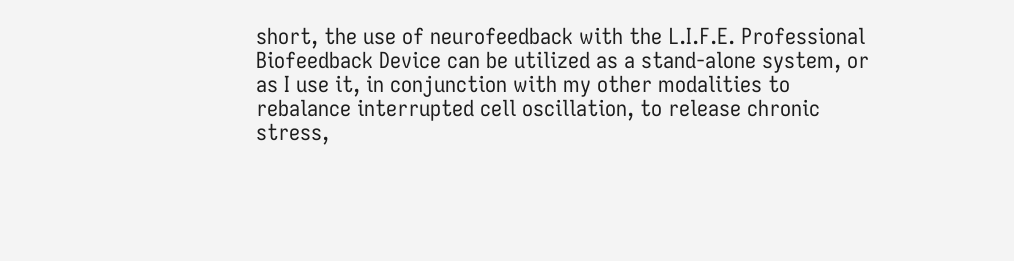short, the use of neurofeedback with the L.I.F.E. Professional Biofeedback Device can be utilized as a stand-alone system, or as I use it, in conjunction with my other modalities to rebalance interrupted cell oscillation, to release chronic stress,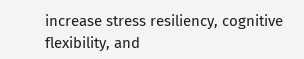increase stress resiliency, cognitive flexibility, and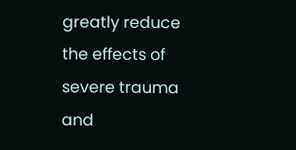greatly reduce the effects of severe trauma and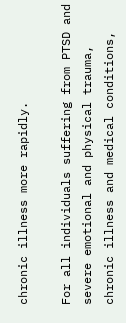chronic illness more rapidly.

For all individuals suffering from PTSD and severe emotional and physical trauma, chronic illness and medical conditions,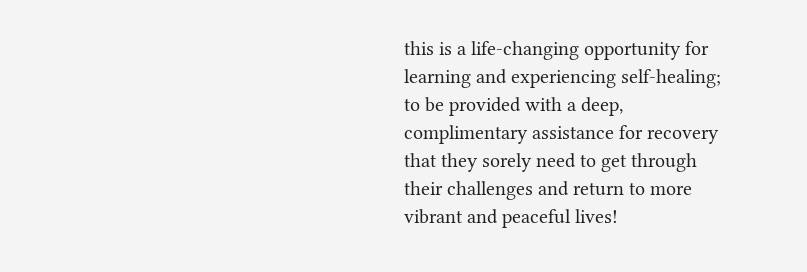this is a life-changing opportunity for learning and experiencing self-healing; to be provided with a deep, complimentary assistance for recovery that they sorely need to get through their challenges and return to more vibrant and peaceful lives!